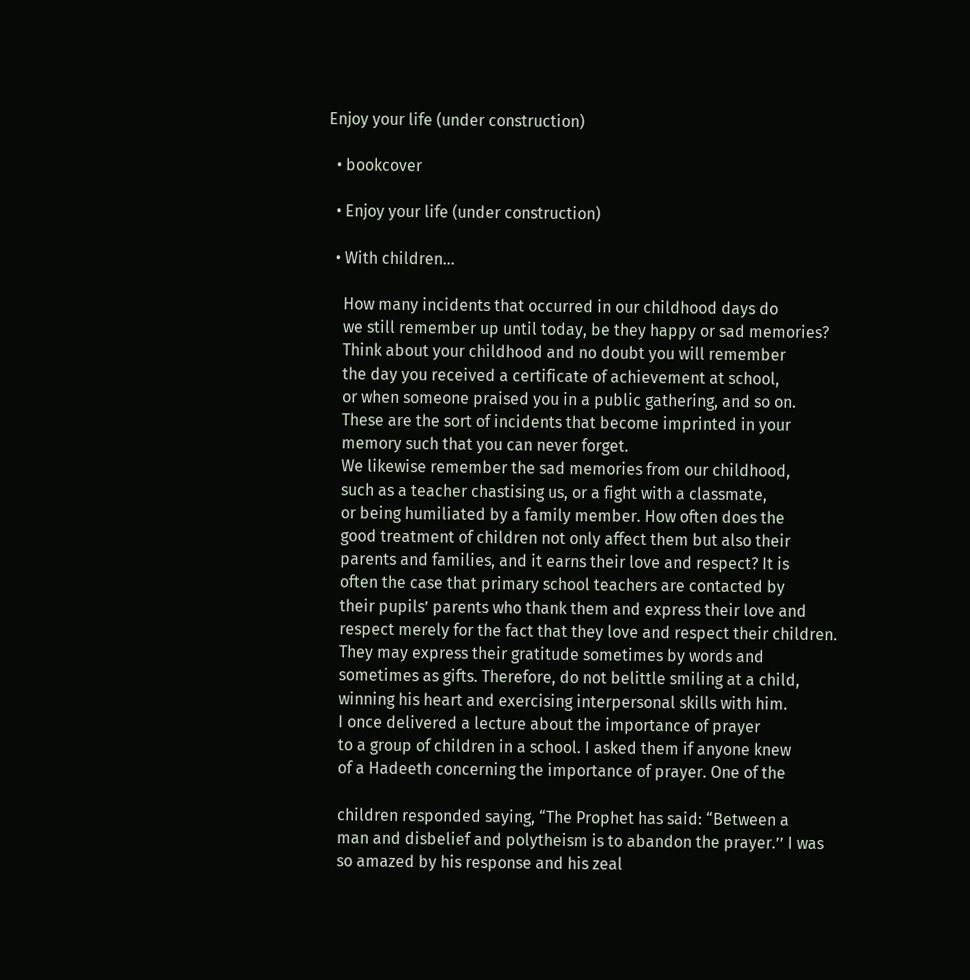Enjoy your life (under construction)

  • bookcover

  • Enjoy your life (under construction)

  • With children...

    How many incidents that occurred in our childhood days do
    we still remember up until today, be they happy or sad memories?
    Think about your childhood and no doubt you will remember
    the day you received a certificate of achievement at school,
    or when someone praised you in a public gathering, and so on.
    These are the sort of incidents that become imprinted in your
    memory such that you can never forget.
    We likewise remember the sad memories from our childhood,
    such as a teacher chastising us, or a fight with a classmate,
    or being humiliated by a family member. How often does the
    good treatment of children not only affect them but also their
    parents and families, and it earns their love and respect? It is
    often the case that primary school teachers are contacted by
    their pupils’ parents who thank them and express their love and
    respect merely for the fact that they love and respect their children.
    They may express their gratitude sometimes by words and
    sometimes as gifts. Therefore, do not belittle smiling at a child,
    winning his heart and exercising interpersonal skills with him.
    I once delivered a lecture about the importance of prayer
    to a group of children in a school. I asked them if anyone knew
    of a Hadeeth concerning the importance of prayer. One of the

    children responded saying, “The Prophet has said: “Between a
    man and disbelief and polytheism is to abandon the prayer.’’ I was
    so amazed by his response and his zeal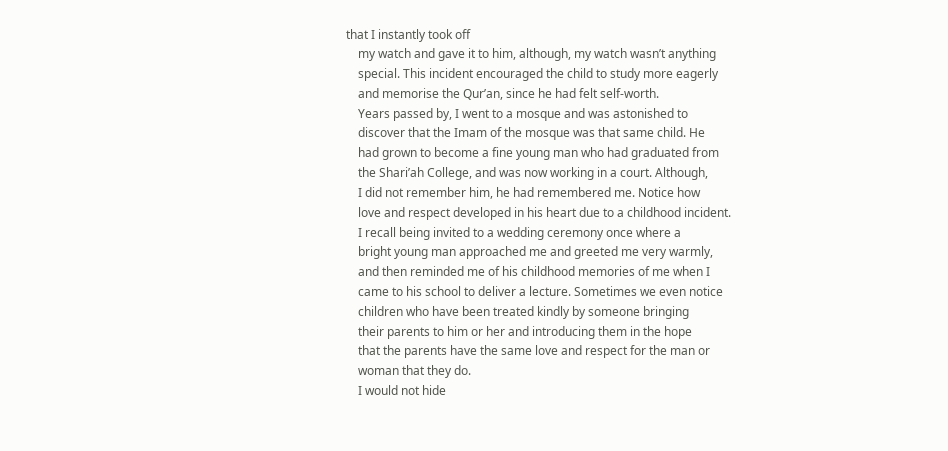that I instantly took off
    my watch and gave it to him, although, my watch wasn’t anything
    special. This incident encouraged the child to study more eagerly
    and memorise the Qur’an, since he had felt self-worth.
    Years passed by, I went to a mosque and was astonished to
    discover that the Imam of the mosque was that same child. He
    had grown to become a fine young man who had graduated from
    the Shari’ah College, and was now working in a court. Although,
    I did not remember him, he had remembered me. Notice how
    love and respect developed in his heart due to a childhood incident.
    I recall being invited to a wedding ceremony once where a
    bright young man approached me and greeted me very warmly,
    and then reminded me of his childhood memories of me when I
    came to his school to deliver a lecture. Sometimes we even notice
    children who have been treated kindly by someone bringing
    their parents to him or her and introducing them in the hope
    that the parents have the same love and respect for the man or
    woman that they do.
    I would not hide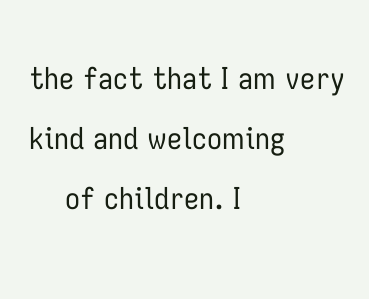the fact that I am very kind and welcoming
    of children. I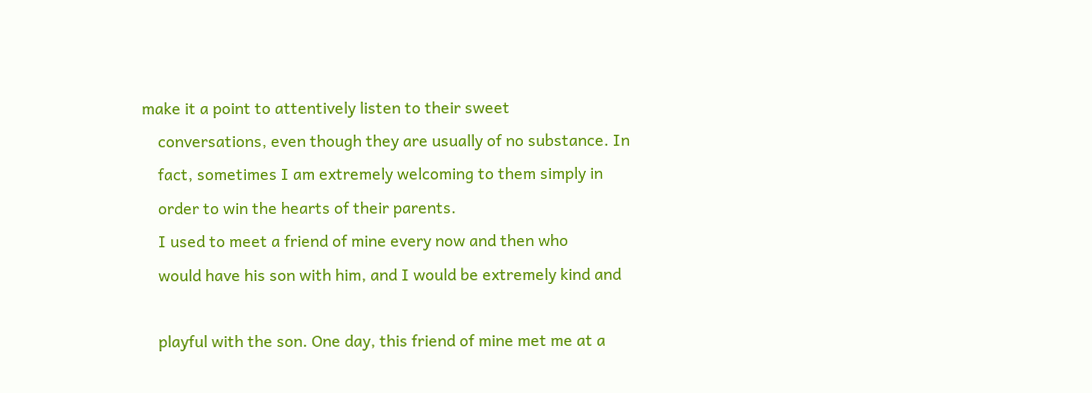make it a point to attentively listen to their sweet
    conversations, even though they are usually of no substance. In
    fact, sometimes I am extremely welcoming to them simply in
    order to win the hearts of their parents.
    I used to meet a friend of mine every now and then who
    would have his son with him, and I would be extremely kind and

    playful with the son. One day, this friend of mine met me at a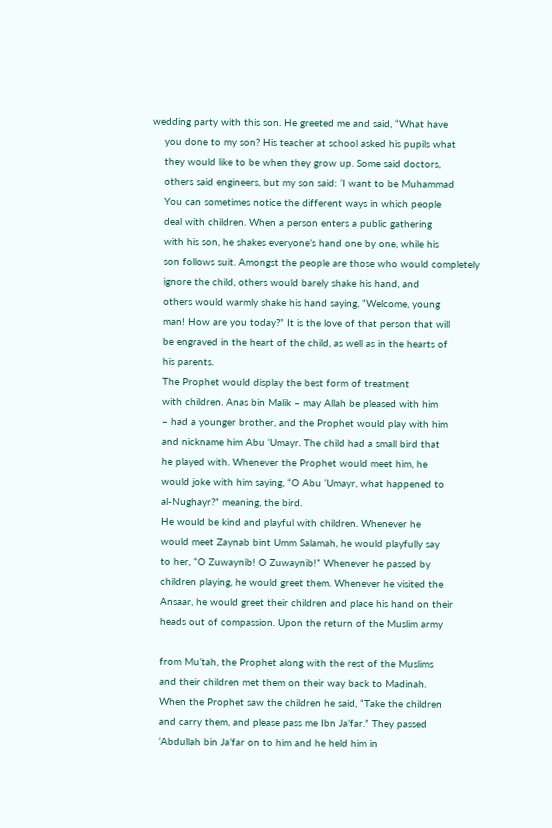wedding party with this son. He greeted me and said, “What have
    you done to my son? His teacher at school asked his pupils what
    they would like to be when they grow up. Some said doctors,
    others said engineers, but my son said: ‘I want to be Muhammad
    You can sometimes notice the different ways in which people
    deal with children. When a person enters a public gathering
    with his son, he shakes everyone’s hand one by one, while his
    son follows suit. Amongst the people are those who would completely
    ignore the child, others would barely shake his hand, and
    others would warmly shake his hand saying, “Welcome, young
    man! How are you today?” It is the love of that person that will
    be engraved in the heart of the child, as well as in the hearts of
    his parents.
    The Prophet would display the best form of treatment
    with children. Anas bin Malik – may Allah be pleased with him
    – had a younger brother, and the Prophet would play with him
    and nickname him Abu ‘Umayr. The child had a small bird that
    he played with. Whenever the Prophet would meet him, he
    would joke with him saying, “O Abu ‘Umayr, what happened to
    al-Nughayr?” meaning, the bird.
    He would be kind and playful with children. Whenever he
    would meet Zaynab bint Umm Salamah, he would playfully say
    to her, “O Zuwaynib! O Zuwaynib!” Whenever he passed by
    children playing, he would greet them. Whenever he visited the
    Ansaar, he would greet their children and place his hand on their
    heads out of compassion. Upon the return of the Muslim army

    from Mu’tah, the Prophet along with the rest of the Muslims
    and their children met them on their way back to Madinah.
    When the Prophet saw the children he said, “Take the children
    and carry them, and please pass me Ibn Ja’far.” They passed
    ‘Abdullah bin Ja’far on to him and he held him in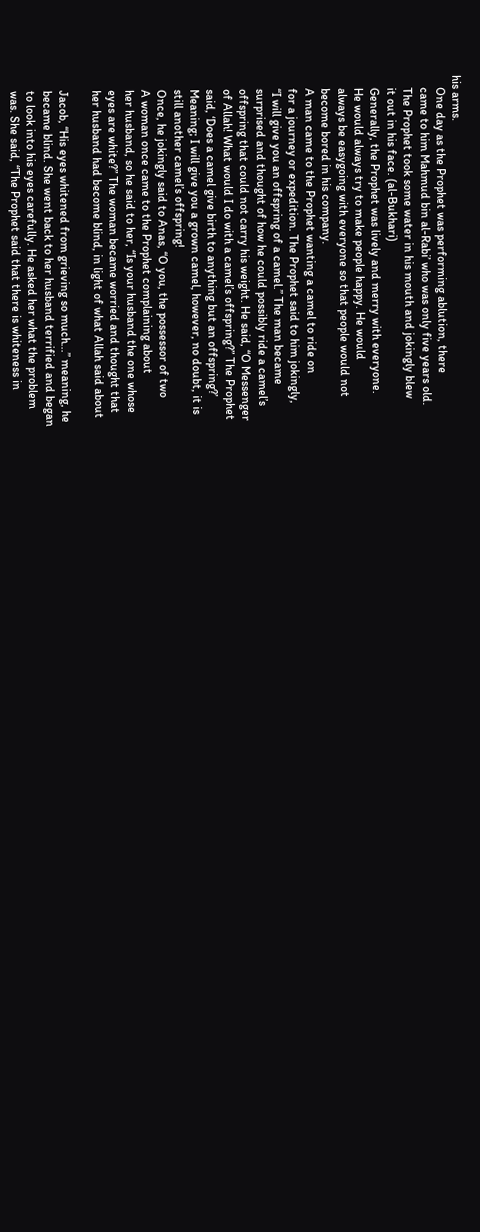his arms.
    One day as the Prophet was performing ablution, there
    came to him Mahmud bin al-Rabi’ who was only five years old.
    The Prophet took some water in his mouth and jokingly blew
    it out in his face. (al-Bukhari)
    Generally, the Prophet was lively and merry with everyone.
    He would always try to make people happy. He would
    always be easygoing with everyone so that people would not
    become bored in his company.
    A man came to the Prophet wanting a camel to ride on
    for a journey or expedition. The Prophet said to him jokingly,
    “I will give you an offspring of a camel.” The man became
    surprised and thought of how he could possibly ride a camel’s
    offspring that could not carry his weight. He said, “O Messenger
    of Allah! What would I do with a camel’s offspring?” The Prophet
    said, ‘Does a camel give birth to anything but an offspring?’
    Meaning; I will give you a grown camel, however, no doubt, it is
    still another camel’s offspring!
    Once, he jokingly said to Anas, “O you, the possessor of two
    A woman once came to the Prophet complaining about
    her husband, so he said to her, “Is your husband the one whose
    eyes are white?” The woman became worried and thought that
    her husband had become blind, in light of what Allah said about

    Jacob, “His eyes whitened from grieving so much...” meaning, he
    became blind. She went back to her husband terrified and began
    to look into his eyes carefully. He asked her what the problem
    was. She said, “The Prophet said that there is whiteness in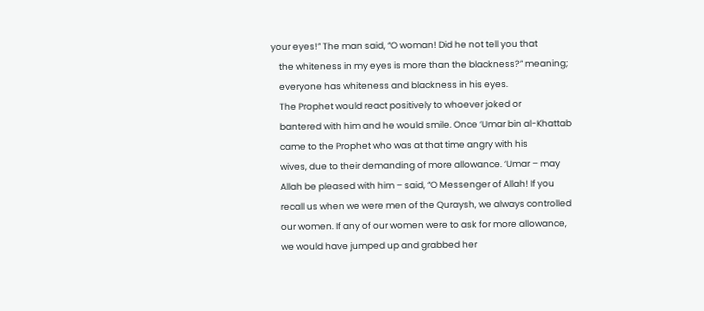your eyes!” The man said, “O woman! Did he not tell you that
    the whiteness in my eyes is more than the blackness?” meaning;
    everyone has whiteness and blackness in his eyes.
    The Prophet would react positively to whoever joked or
    bantered with him and he would smile. Once ‘Umar bin al-Khattab
    came to the Prophet who was at that time angry with his
    wives, due to their demanding of more allowance. ‘Umar – may
    Allah be pleased with him – said, “O Messenger of Allah! If you
    recall us when we were men of the Quraysh, we always controlled
    our women. If any of our women were to ask for more allowance,
    we would have jumped up and grabbed her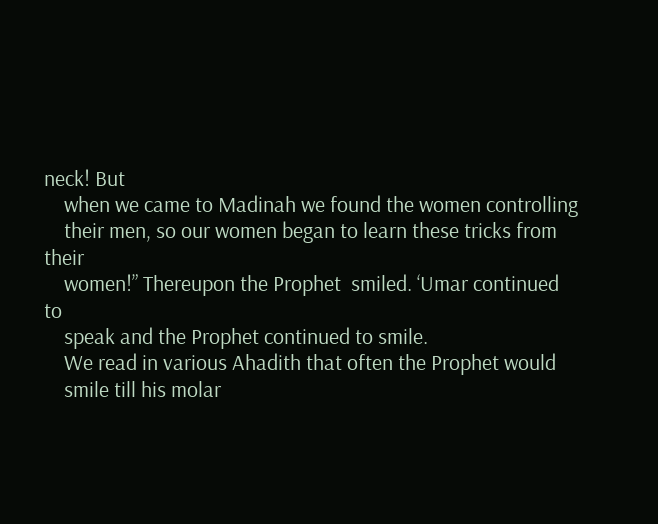neck! But
    when we came to Madinah we found the women controlling
    their men, so our women began to learn these tricks from their
    women!” Thereupon the Prophet  smiled. ‘Umar continued to
    speak and the Prophet continued to smile.
    We read in various Ahadith that often the Prophet would
    smile till his molar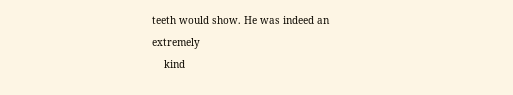teeth would show. He was indeed an extremely
    kind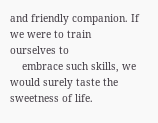and friendly companion. If we were to train ourselves to
    embrace such skills, we would surely taste the sweetness of life.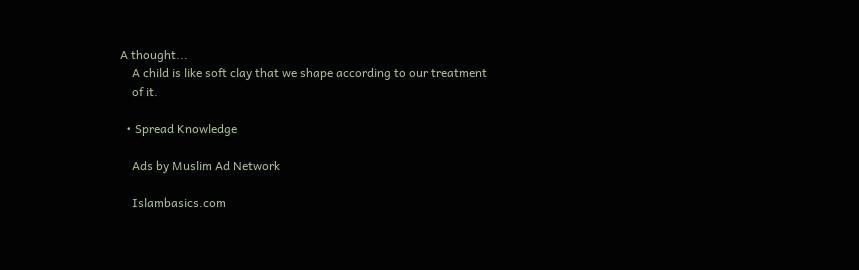A thought...
    A child is like soft clay that we shape according to our treatment
    of it.

  • Spread Knowledge

    Ads by Muslim Ad Network

    Islambasics.com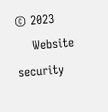© 2023
    Website security